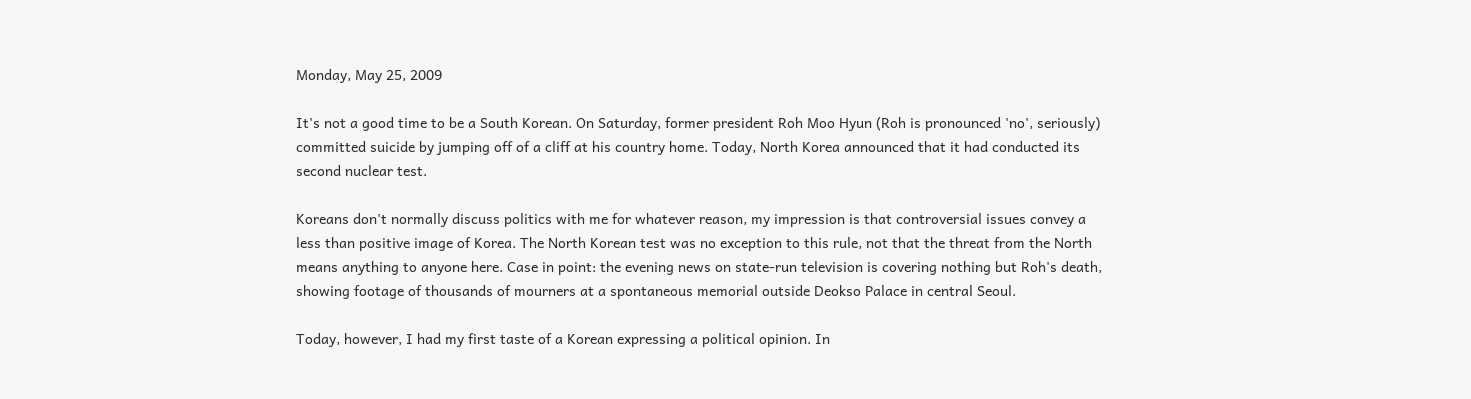Monday, May 25, 2009

It's not a good time to be a South Korean. On Saturday, former president Roh Moo Hyun (Roh is pronounced 'no', seriously) committed suicide by jumping off of a cliff at his country home. Today, North Korea announced that it had conducted its second nuclear test.

Koreans don't normally discuss politics with me for whatever reason, my impression is that controversial issues convey a less than positive image of Korea. The North Korean test was no exception to this rule, not that the threat from the North means anything to anyone here. Case in point: the evening news on state-run television is covering nothing but Roh's death, showing footage of thousands of mourners at a spontaneous memorial outside Deokso Palace in central Seoul.

Today, however, I had my first taste of a Korean expressing a political opinion. In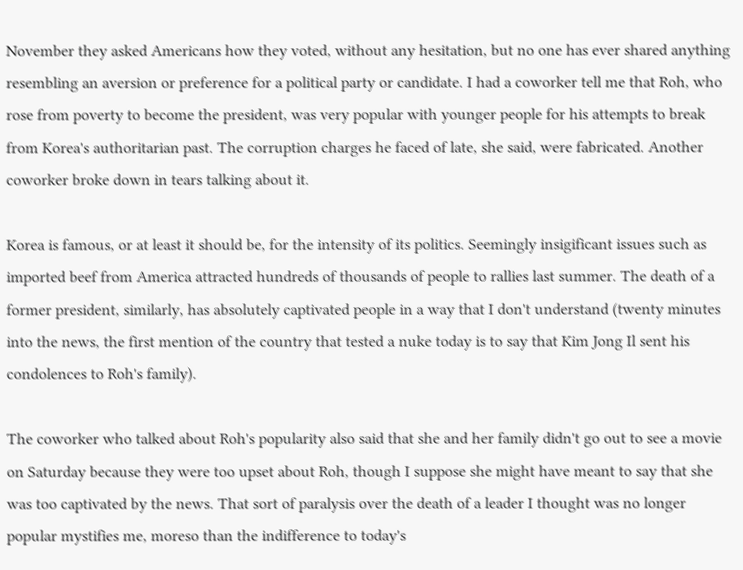November they asked Americans how they voted, without any hesitation, but no one has ever shared anything resembling an aversion or preference for a political party or candidate. I had a coworker tell me that Roh, who rose from poverty to become the president, was very popular with younger people for his attempts to break from Korea's authoritarian past. The corruption charges he faced of late, she said, were fabricated. Another coworker broke down in tears talking about it.

Korea is famous, or at least it should be, for the intensity of its politics. Seemingly insigificant issues such as imported beef from America attracted hundreds of thousands of people to rallies last summer. The death of a former president, similarly, has absolutely captivated people in a way that I don't understand (twenty minutes into the news, the first mention of the country that tested a nuke today is to say that Kim Jong Il sent his condolences to Roh's family).

The coworker who talked about Roh's popularity also said that she and her family didn't go out to see a movie on Saturday because they were too upset about Roh, though I suppose she might have meant to say that she was too captivated by the news. That sort of paralysis over the death of a leader I thought was no longer popular mystifies me, moreso than the indifference to today's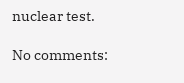nuclear test.

No comments: